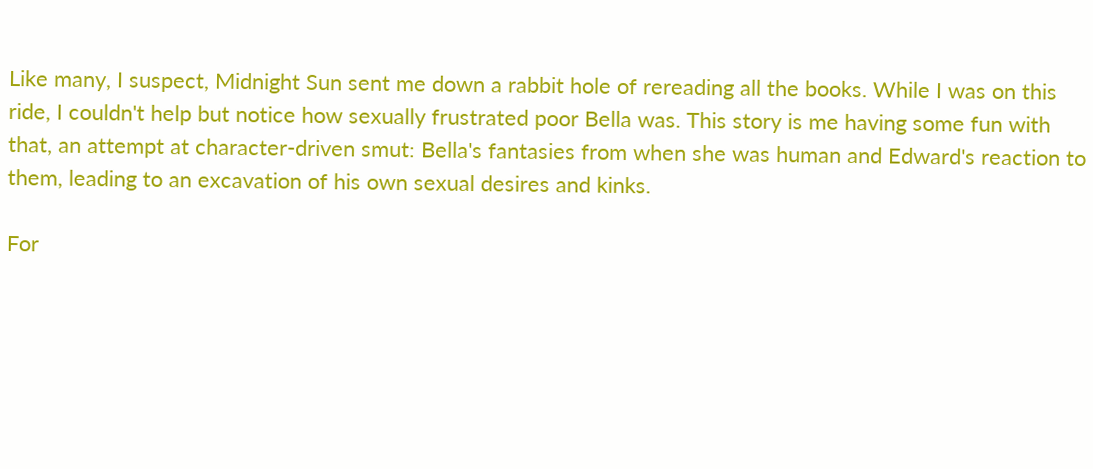Like many, I suspect, Midnight Sun sent me down a rabbit hole of rereading all the books. While I was on this ride, I couldn't help but notice how sexually frustrated poor Bella was. This story is me having some fun with that, an attempt at character-driven smut: Bella's fantasies from when she was human and Edward's reaction to them, leading to an excavation of his own sexual desires and kinks.

For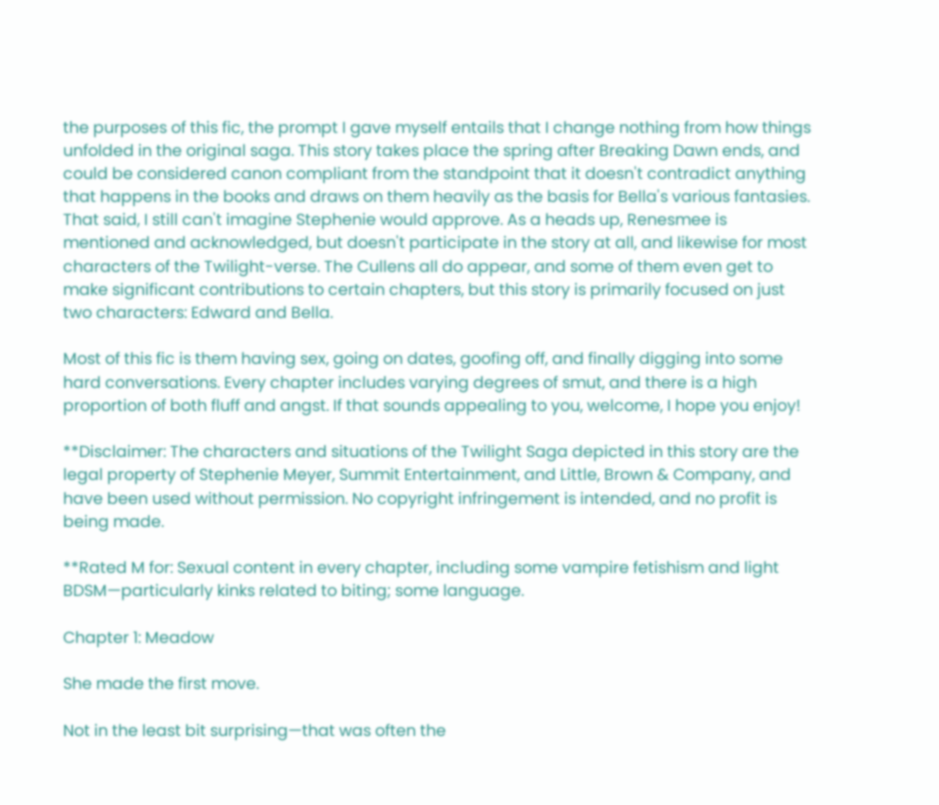the purposes of this fic, the prompt I gave myself entails that I change nothing from how things unfolded in the original saga. This story takes place the spring after Breaking Dawn ends, and could be considered canon compliant from the standpoint that it doesn't contradict anything that happens in the books and draws on them heavily as the basis for Bella's various fantasies. That said, I still can't imagine Stephenie would approve. As a heads up, Renesmee is mentioned and acknowledged, but doesn't participate in the story at all, and likewise for most characters of the Twilight-verse. The Cullens all do appear, and some of them even get to make significant contributions to certain chapters, but this story is primarily focused on just two characters: Edward and Bella.

Most of this fic is them having sex, going on dates, goofing off, and finally digging into some hard conversations. Every chapter includes varying degrees of smut, and there is a high proportion of both fluff and angst. If that sounds appealing to you, welcome, I hope you enjoy!

**Disclaimer: The characters and situations of the Twilight Saga depicted in this story are the legal property of Stephenie Meyer, Summit Entertainment, and Little, Brown & Company, and have been used without permission. No copyright infringement is intended, and no profit is being made.

**Rated M for: Sexual content in every chapter, including some vampire fetishism and light BDSM—particularly kinks related to biting; some language.

Chapter 1: Meadow

She made the first move.

Not in the least bit surprising—that was often the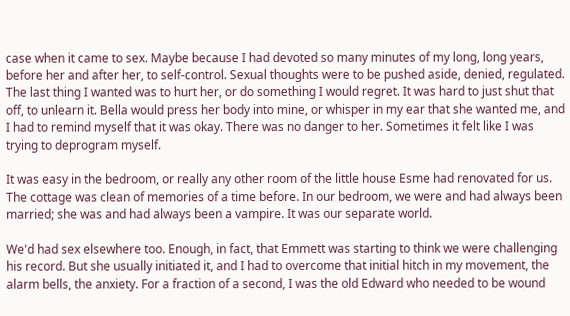case when it came to sex. Maybe because I had devoted so many minutes of my long, long years, before her and after her, to self-control. Sexual thoughts were to be pushed aside, denied, regulated. The last thing I wanted was to hurt her, or do something I would regret. It was hard to just shut that off, to unlearn it. Bella would press her body into mine, or whisper in my ear that she wanted me, and I had to remind myself that it was okay. There was no danger to her. Sometimes it felt like I was trying to deprogram myself.

It was easy in the bedroom, or really any other room of the little house Esme had renovated for us. The cottage was clean of memories of a time before. In our bedroom, we were and had always been married; she was and had always been a vampire. It was our separate world.

We'd had sex elsewhere too. Enough, in fact, that Emmett was starting to think we were challenging his record. But she usually initiated it, and I had to overcome that initial hitch in my movement, the alarm bells, the anxiety. For a fraction of a second, I was the old Edward who needed to be wound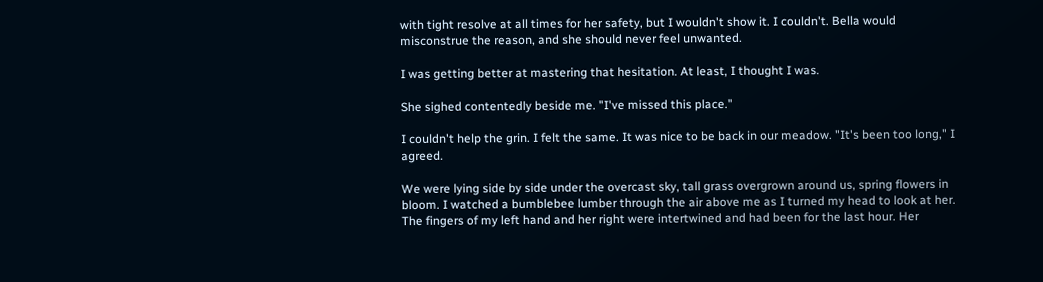with tight resolve at all times for her safety, but I wouldn't show it. I couldn't. Bella would misconstrue the reason, and she should never feel unwanted.

I was getting better at mastering that hesitation. At least, I thought I was.

She sighed contentedly beside me. "I've missed this place."

I couldn't help the grin. I felt the same. It was nice to be back in our meadow. "It's been too long," I agreed.

We were lying side by side under the overcast sky, tall grass overgrown around us, spring flowers in bloom. I watched a bumblebee lumber through the air above me as I turned my head to look at her. The fingers of my left hand and her right were intertwined and had been for the last hour. Her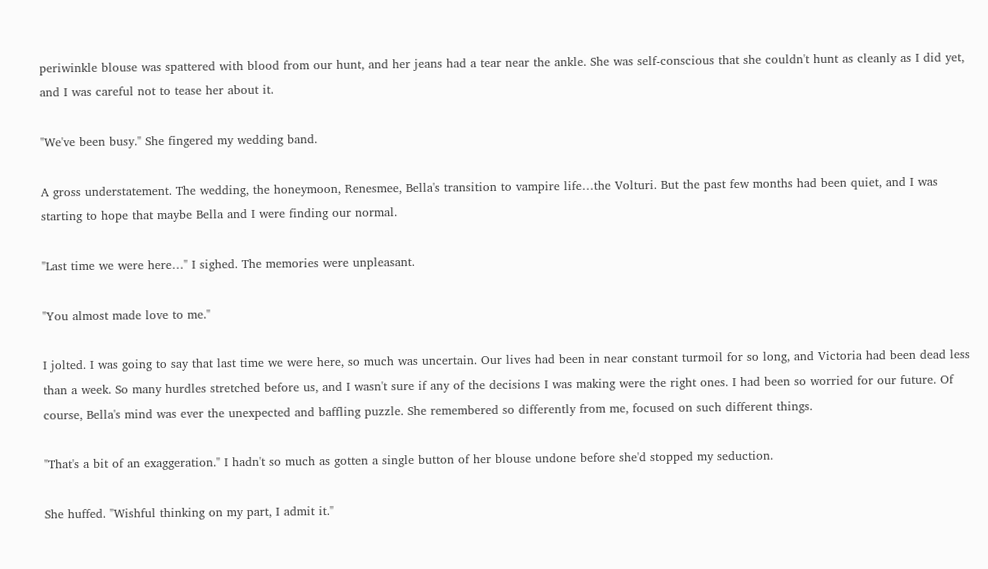periwinkle blouse was spattered with blood from our hunt, and her jeans had a tear near the ankle. She was self-conscious that she couldn't hunt as cleanly as I did yet, and I was careful not to tease her about it.

"We've been busy." She fingered my wedding band.

A gross understatement. The wedding, the honeymoon, Renesmee, Bella's transition to vampire life…the Volturi. But the past few months had been quiet, and I was starting to hope that maybe Bella and I were finding our normal.

"Last time we were here…" I sighed. The memories were unpleasant.

"You almost made love to me."

I jolted. I was going to say that last time we were here, so much was uncertain. Our lives had been in near constant turmoil for so long, and Victoria had been dead less than a week. So many hurdles stretched before us, and I wasn't sure if any of the decisions I was making were the right ones. I had been so worried for our future. Of course, Bella's mind was ever the unexpected and baffling puzzle. She remembered so differently from me, focused on such different things.

"That's a bit of an exaggeration." I hadn't so much as gotten a single button of her blouse undone before she'd stopped my seduction.

She huffed. "Wishful thinking on my part, I admit it."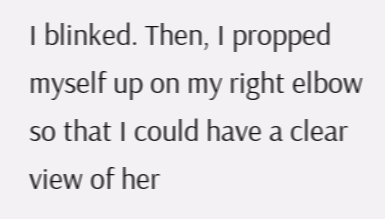I blinked. Then, I propped myself up on my right elbow so that I could have a clear view of her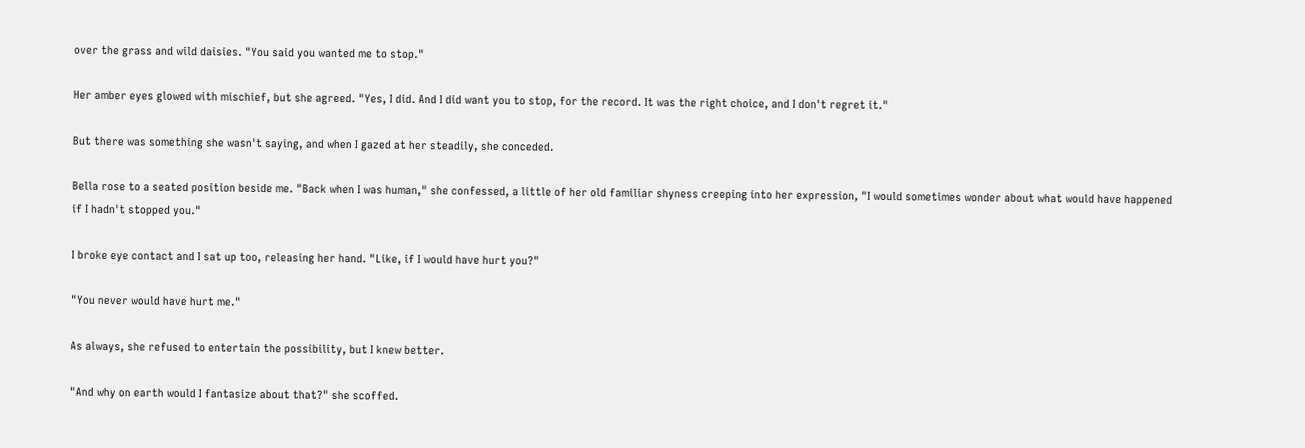over the grass and wild daisies. "You said you wanted me to stop."

Her amber eyes glowed with mischief, but she agreed. "Yes, I did. And I did want you to stop, for the record. It was the right choice, and I don't regret it."

But there was something she wasn't saying, and when I gazed at her steadily, she conceded.

Bella rose to a seated position beside me. "Back when I was human," she confessed, a little of her old familiar shyness creeping into her expression, "I would sometimes wonder about what would have happened if I hadn't stopped you."

I broke eye contact and I sat up too, releasing her hand. "Like, if I would have hurt you?"

"You never would have hurt me."

As always, she refused to entertain the possibility, but I knew better.

"And why on earth would I fantasize about that?" she scoffed.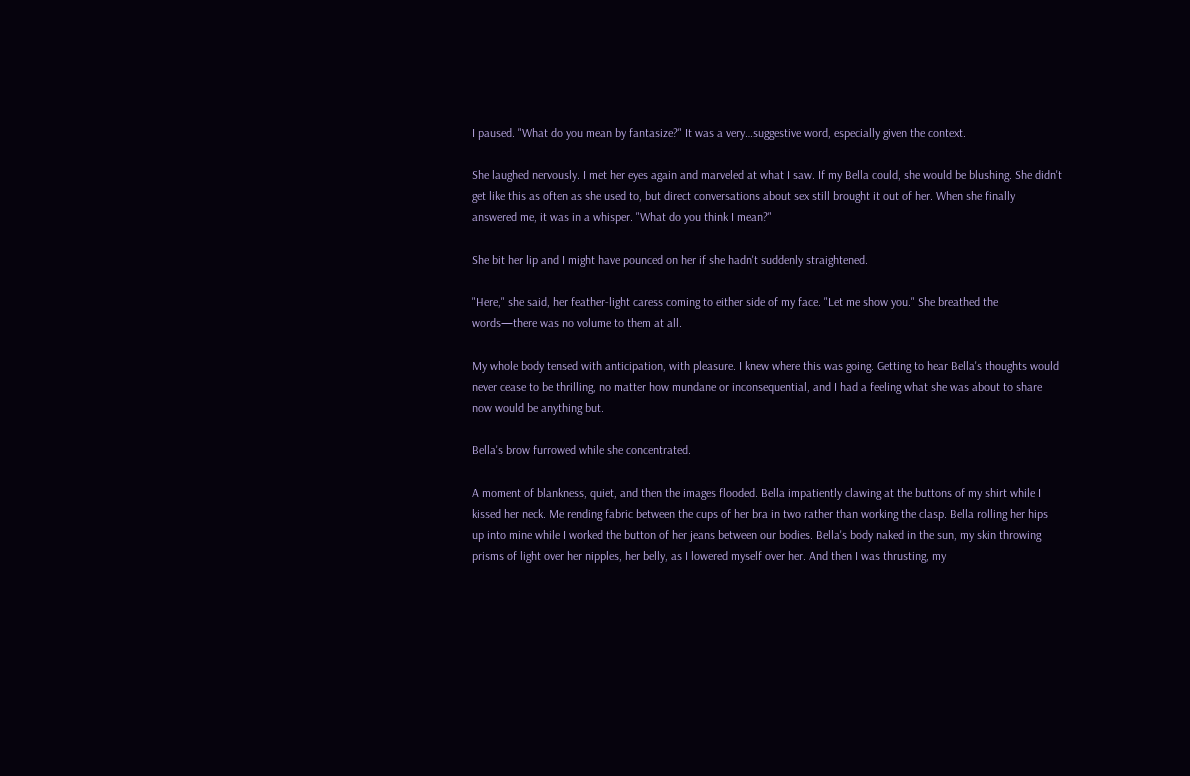I paused. "What do you mean by fantasize?" It was a very…suggestive word, especially given the context.

She laughed nervously. I met her eyes again and marveled at what I saw. If my Bella could, she would be blushing. She didn't get like this as often as she used to, but direct conversations about sex still brought it out of her. When she finally answered me, it was in a whisper. "What do you think I mean?"

She bit her lip and I might have pounced on her if she hadn't suddenly straightened.

"Here," she said, her feather-light caress coming to either side of my face. "Let me show you." She breathed the words—there was no volume to them at all.

My whole body tensed with anticipation, with pleasure. I knew where this was going. Getting to hear Bella's thoughts would never cease to be thrilling, no matter how mundane or inconsequential, and I had a feeling what she was about to share now would be anything but.

Bella's brow furrowed while she concentrated.

A moment of blankness, quiet, and then the images flooded. Bella impatiently clawing at the buttons of my shirt while I kissed her neck. Me rending fabric between the cups of her bra in two rather than working the clasp. Bella rolling her hips up into mine while I worked the button of her jeans between our bodies. Bella's body naked in the sun, my skin throwing prisms of light over her nipples, her belly, as I lowered myself over her. And then I was thrusting, my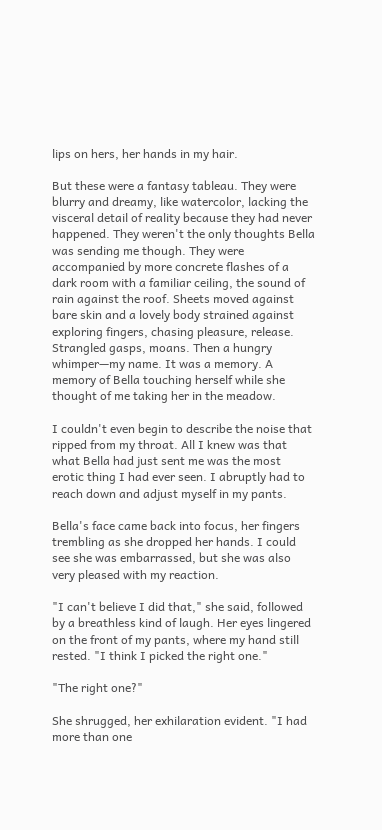lips on hers, her hands in my hair.

But these were a fantasy tableau. They were blurry and dreamy, like watercolor, lacking the visceral detail of reality because they had never happened. They weren't the only thoughts Bella was sending me though. They were accompanied by more concrete flashes of a dark room with a familiar ceiling, the sound of rain against the roof. Sheets moved against bare skin and a lovely body strained against exploring fingers, chasing pleasure, release. Strangled gasps, moans. Then a hungry whimper—my name. It was a memory. A memory of Bella touching herself while she thought of me taking her in the meadow.

I couldn't even begin to describe the noise that ripped from my throat. All I knew was that what Bella had just sent me was the most erotic thing I had ever seen. I abruptly had to reach down and adjust myself in my pants.

Bella's face came back into focus, her fingers trembling as she dropped her hands. I could see she was embarrassed, but she was also very pleased with my reaction.

"I can't believe I did that," she said, followed by a breathless kind of laugh. Her eyes lingered on the front of my pants, where my hand still rested. "I think I picked the right one."

"The right one?"

She shrugged, her exhilaration evident. "I had more than one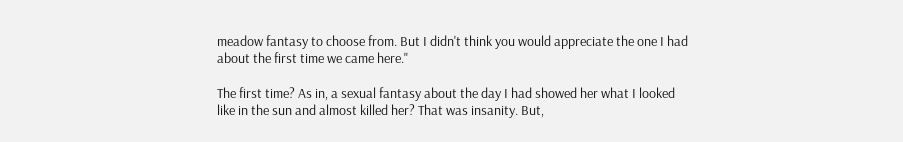meadow fantasy to choose from. But I didn't think you would appreciate the one I had about the first time we came here."

The first time? As in, a sexual fantasy about the day I had showed her what I looked like in the sun and almost killed her? That was insanity. But,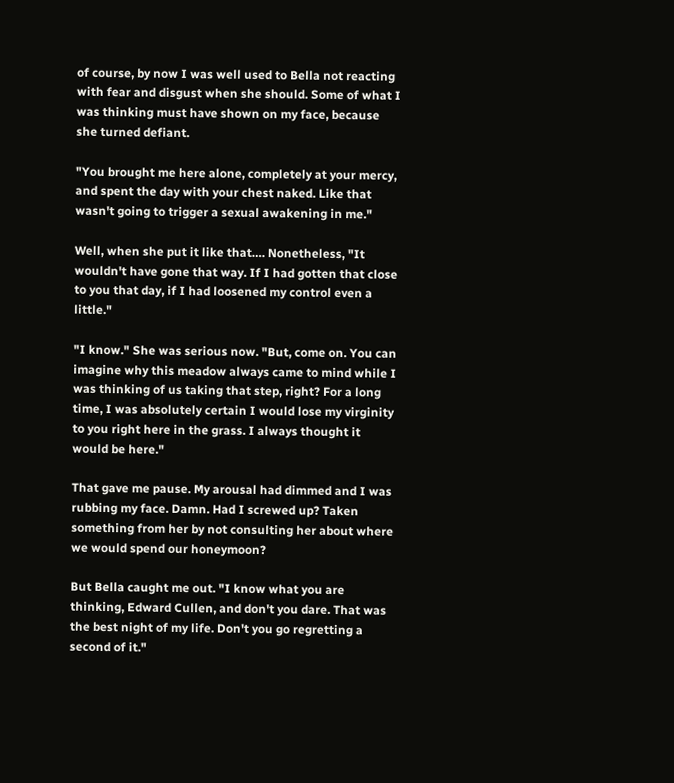of course, by now I was well used to Bella not reacting with fear and disgust when she should. Some of what I was thinking must have shown on my face, because she turned defiant.

"You brought me here alone, completely at your mercy, and spent the day with your chest naked. Like that wasn't going to trigger a sexual awakening in me."

Well, when she put it like that…. Nonetheless, "It wouldn't have gone that way. If I had gotten that close to you that day, if I had loosened my control even a little."

"I know." She was serious now. "But, come on. You can imagine why this meadow always came to mind while I was thinking of us taking that step, right? For a long time, I was absolutely certain I would lose my virginity to you right here in the grass. I always thought it would be here."

That gave me pause. My arousal had dimmed and I was rubbing my face. Damn. Had I screwed up? Taken something from her by not consulting her about where we would spend our honeymoon?

But Bella caught me out. "I know what you are thinking, Edward Cullen, and don't you dare. That was the best night of my life. Don't you go regretting a second of it."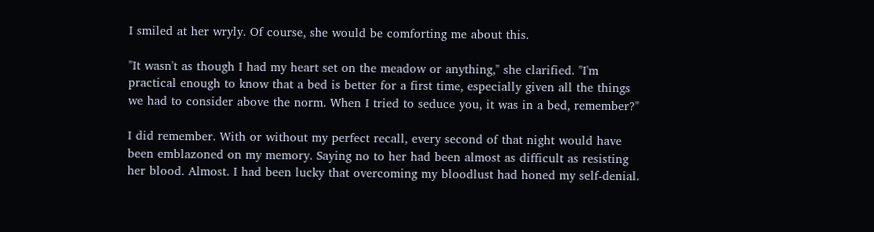I smiled at her wryly. Of course, she would be comforting me about this.

"It wasn't as though I had my heart set on the meadow or anything," she clarified. "I'm practical enough to know that a bed is better for a first time, especially given all the things we had to consider above the norm. When I tried to seduce you, it was in a bed, remember?"

I did remember. With or without my perfect recall, every second of that night would have been emblazoned on my memory. Saying no to her had been almost as difficult as resisting her blood. Almost. I had been lucky that overcoming my bloodlust had honed my self-denial.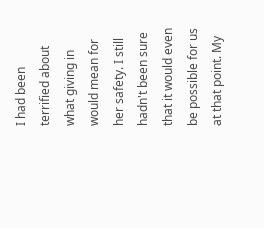I had been terrified about what giving in would mean for her safety. I still hadn't been sure that it would even be possible for us at that point. My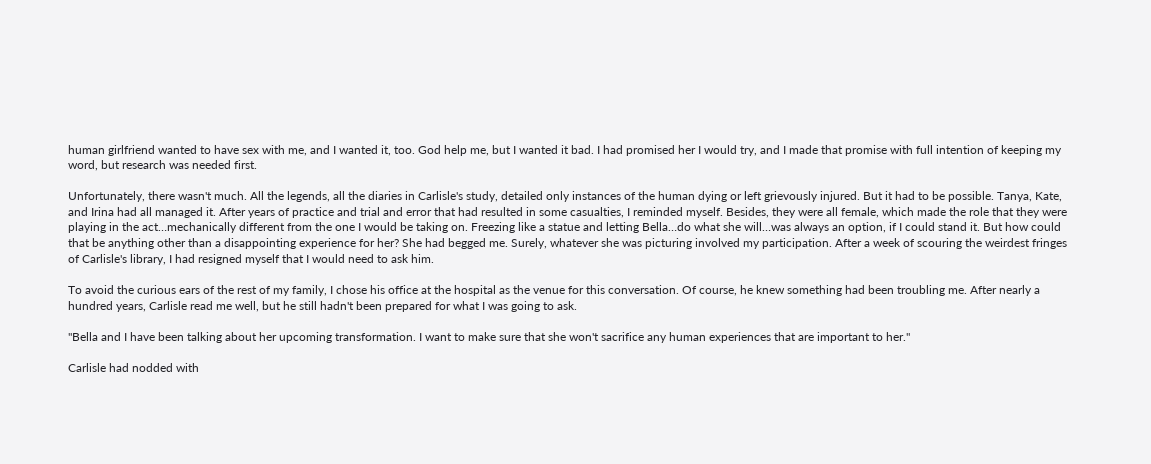human girlfriend wanted to have sex with me, and I wanted it, too. God help me, but I wanted it bad. I had promised her I would try, and I made that promise with full intention of keeping my word, but research was needed first.

Unfortunately, there wasn't much. All the legends, all the diaries in Carlisle's study, detailed only instances of the human dying or left grievously injured. But it had to be possible. Tanya, Kate, and Irina had all managed it. After years of practice and trial and error that had resulted in some casualties, I reminded myself. Besides, they were all female, which made the role that they were playing in the act…mechanically different from the one I would be taking on. Freezing like a statue and letting Bella…do what she will…was always an option, if I could stand it. But how could that be anything other than a disappointing experience for her? She had begged me. Surely, whatever she was picturing involved my participation. After a week of scouring the weirdest fringes of Carlisle's library, I had resigned myself that I would need to ask him.

To avoid the curious ears of the rest of my family, I chose his office at the hospital as the venue for this conversation. Of course, he knew something had been troubling me. After nearly a hundred years, Carlisle read me well, but he still hadn't been prepared for what I was going to ask.

"Bella and I have been talking about her upcoming transformation. I want to make sure that she won't sacrifice any human experiences that are important to her."

Carlisle had nodded with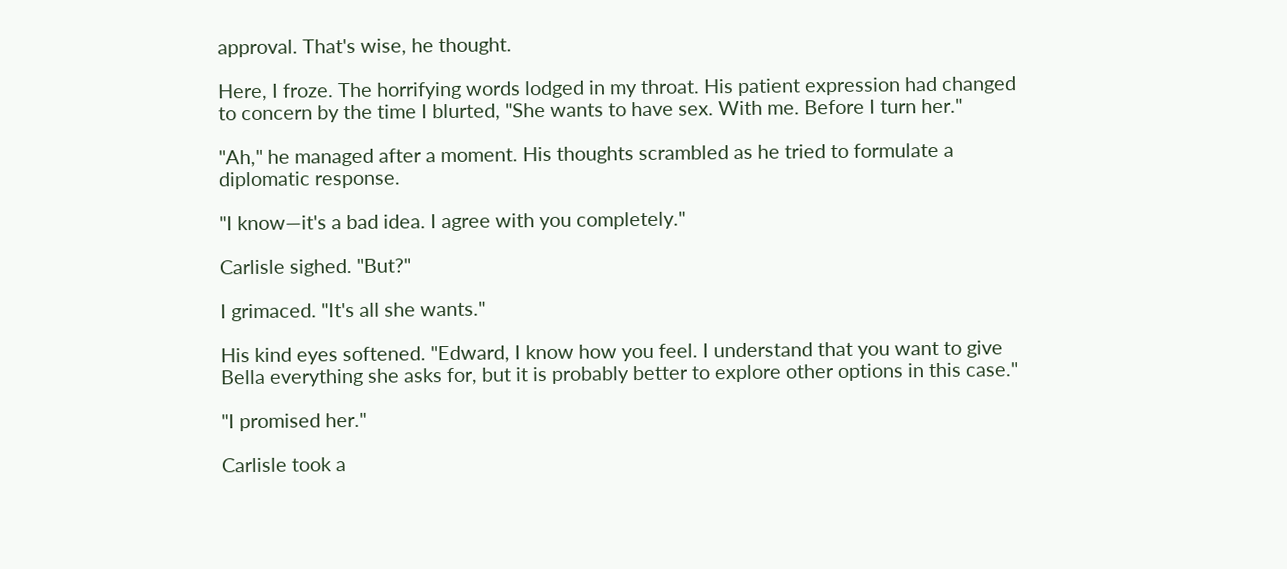approval. That's wise, he thought.

Here, I froze. The horrifying words lodged in my throat. His patient expression had changed to concern by the time I blurted, "She wants to have sex. With me. Before I turn her."

"Ah," he managed after a moment. His thoughts scrambled as he tried to formulate a diplomatic response.

"I know—it's a bad idea. I agree with you completely."

Carlisle sighed. "But?"

I grimaced. "It's all she wants."

His kind eyes softened. "Edward, I know how you feel. I understand that you want to give Bella everything she asks for, but it is probably better to explore other options in this case."

"I promised her."

Carlisle took a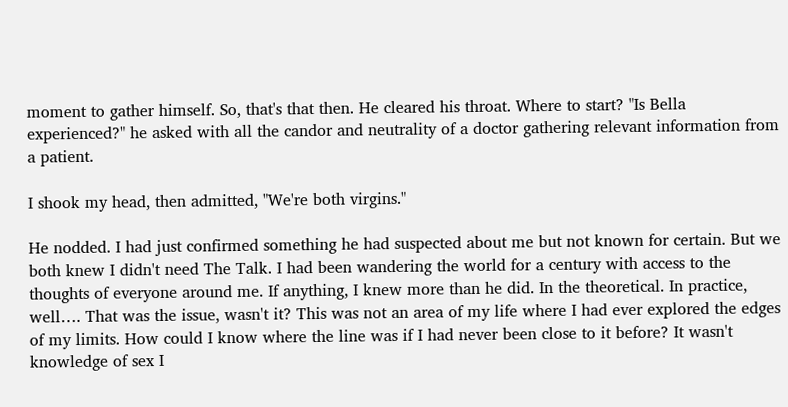moment to gather himself. So, that's that then. He cleared his throat. Where to start? "Is Bella experienced?" he asked with all the candor and neutrality of a doctor gathering relevant information from a patient.

I shook my head, then admitted, "We're both virgins."

He nodded. I had just confirmed something he had suspected about me but not known for certain. But we both knew I didn't need The Talk. I had been wandering the world for a century with access to the thoughts of everyone around me. If anything, I knew more than he did. In the theoretical. In practice, well…. That was the issue, wasn't it? This was not an area of my life where I had ever explored the edges of my limits. How could I know where the line was if I had never been close to it before? It wasn't knowledge of sex I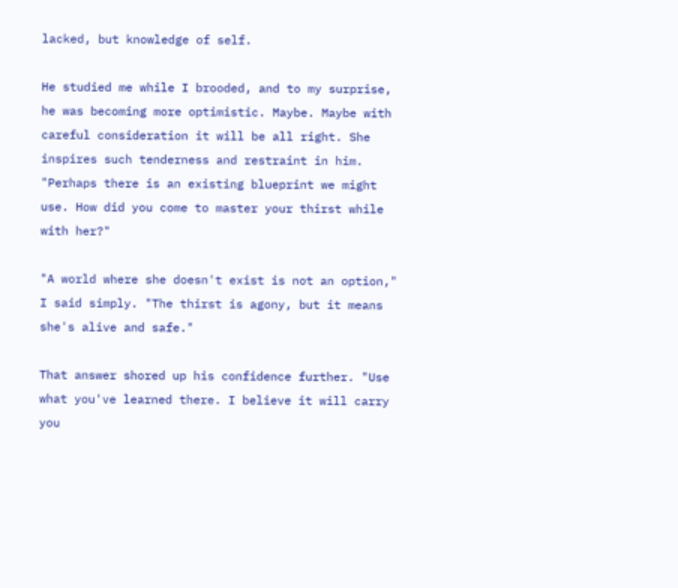lacked, but knowledge of self.

He studied me while I brooded, and to my surprise, he was becoming more optimistic. Maybe. Maybe with careful consideration it will be all right. She inspires such tenderness and restraint in him. "Perhaps there is an existing blueprint we might use. How did you come to master your thirst while with her?"

"A world where she doesn't exist is not an option," I said simply. "The thirst is agony, but it means she's alive and safe."

That answer shored up his confidence further. "Use what you've learned there. I believe it will carry you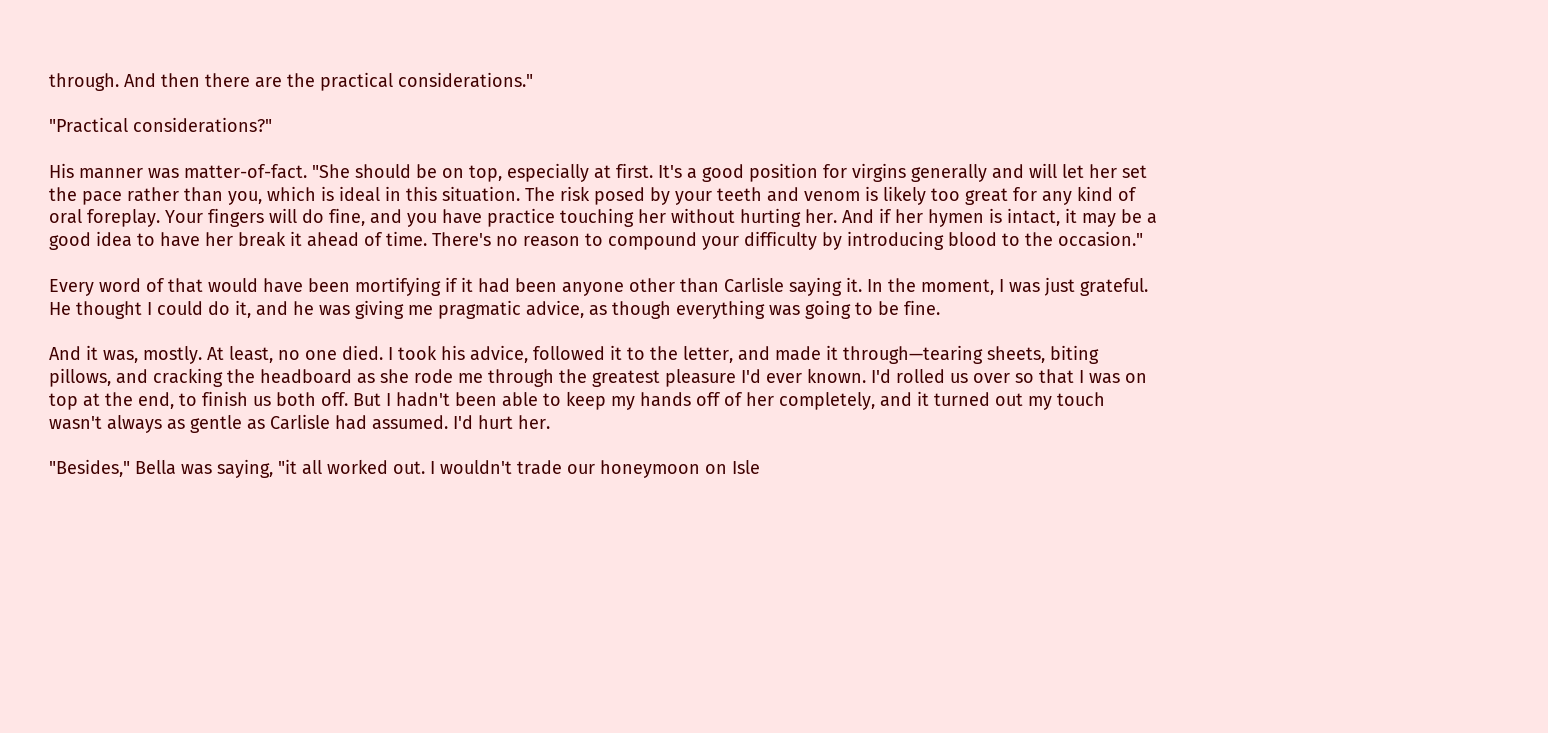through. And then there are the practical considerations."

"Practical considerations?"

His manner was matter-of-fact. "She should be on top, especially at first. It's a good position for virgins generally and will let her set the pace rather than you, which is ideal in this situation. The risk posed by your teeth and venom is likely too great for any kind of oral foreplay. Your fingers will do fine, and you have practice touching her without hurting her. And if her hymen is intact, it may be a good idea to have her break it ahead of time. There's no reason to compound your difficulty by introducing blood to the occasion."

Every word of that would have been mortifying if it had been anyone other than Carlisle saying it. In the moment, I was just grateful. He thought I could do it, and he was giving me pragmatic advice, as though everything was going to be fine.

And it was, mostly. At least, no one died. I took his advice, followed it to the letter, and made it through—tearing sheets, biting pillows, and cracking the headboard as she rode me through the greatest pleasure I'd ever known. I'd rolled us over so that I was on top at the end, to finish us both off. But I hadn't been able to keep my hands off of her completely, and it turned out my touch wasn't always as gentle as Carlisle had assumed. I'd hurt her.

"Besides," Bella was saying, "it all worked out. I wouldn't trade our honeymoon on Isle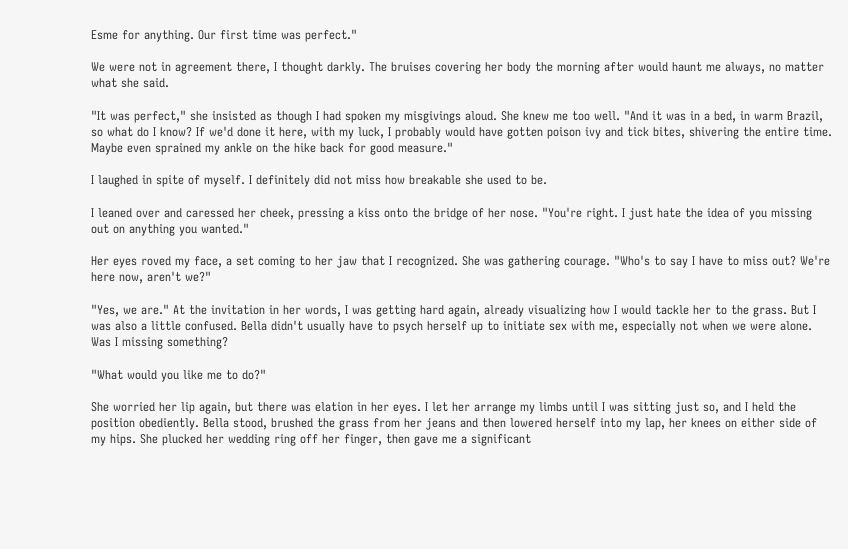Esme for anything. Our first time was perfect."

We were not in agreement there, I thought darkly. The bruises covering her body the morning after would haunt me always, no matter what she said.

"It was perfect," she insisted as though I had spoken my misgivings aloud. She knew me too well. "And it was in a bed, in warm Brazil, so what do I know? If we'd done it here, with my luck, I probably would have gotten poison ivy and tick bites, shivering the entire time. Maybe even sprained my ankle on the hike back for good measure."

I laughed in spite of myself. I definitely did not miss how breakable she used to be.

I leaned over and caressed her cheek, pressing a kiss onto the bridge of her nose. "You're right. I just hate the idea of you missing out on anything you wanted."

Her eyes roved my face, a set coming to her jaw that I recognized. She was gathering courage. "Who's to say I have to miss out? We're here now, aren't we?"

"Yes, we are." At the invitation in her words, I was getting hard again, already visualizing how I would tackle her to the grass. But I was also a little confused. Bella didn't usually have to psych herself up to initiate sex with me, especially not when we were alone. Was I missing something?

"What would you like me to do?"

She worried her lip again, but there was elation in her eyes. I let her arrange my limbs until I was sitting just so, and I held the position obediently. Bella stood, brushed the grass from her jeans and then lowered herself into my lap, her knees on either side of my hips. She plucked her wedding ring off her finger, then gave me a significant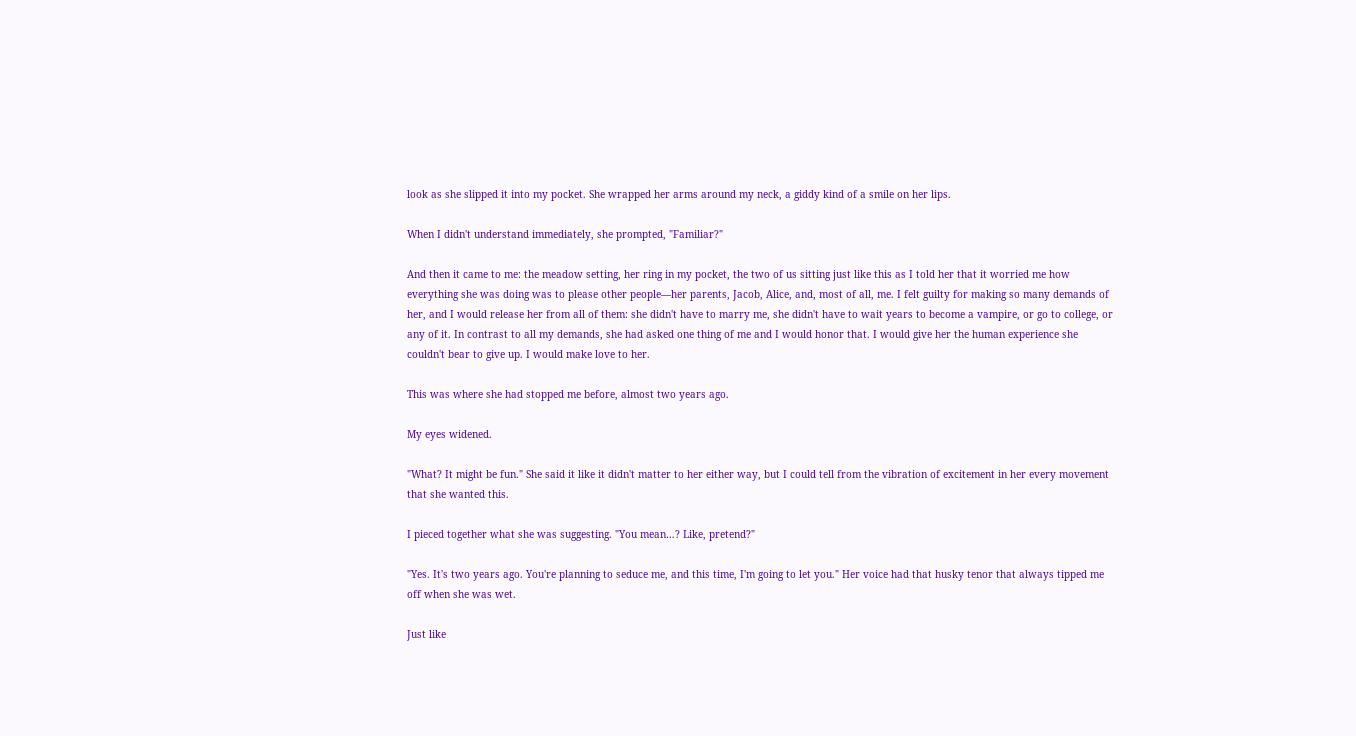look as she slipped it into my pocket. She wrapped her arms around my neck, a giddy kind of a smile on her lips.

When I didn't understand immediately, she prompted, "Familiar?"

And then it came to me: the meadow setting, her ring in my pocket, the two of us sitting just like this as I told her that it worried me how everything she was doing was to please other people—her parents, Jacob, Alice, and, most of all, me. I felt guilty for making so many demands of her, and I would release her from all of them: she didn't have to marry me, she didn't have to wait years to become a vampire, or go to college, or any of it. In contrast to all my demands, she had asked one thing of me and I would honor that. I would give her the human experience she couldn't bear to give up. I would make love to her.

This was where she had stopped me before, almost two years ago.

My eyes widened.

"What? It might be fun." She said it like it didn't matter to her either way, but I could tell from the vibration of excitement in her every movement that she wanted this.

I pieced together what she was suggesting. "You mean…? Like, pretend?"

"Yes. It's two years ago. You're planning to seduce me, and this time, I'm going to let you." Her voice had that husky tenor that always tipped me off when she was wet.

Just like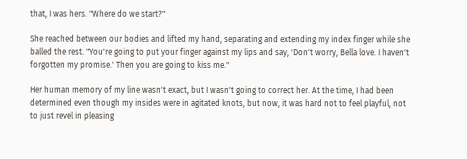that, I was hers. "Where do we start?"

She reached between our bodies and lifted my hand, separating and extending my index finger while she balled the rest. "You're going to put your finger against my lips and say, 'Don't worry, Bella love. I haven't forgotten my promise.' Then you are going to kiss me."

Her human memory of my line wasn't exact, but I wasn't going to correct her. At the time, I had been determined even though my insides were in agitated knots, but now, it was hard not to feel playful, not to just revel in pleasing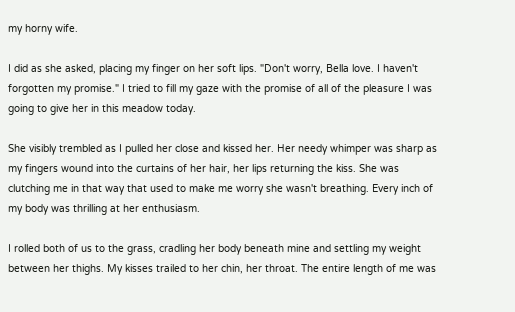my horny wife.

I did as she asked, placing my finger on her soft lips. "Don't worry, Bella love. I haven't forgotten my promise." I tried to fill my gaze with the promise of all of the pleasure I was going to give her in this meadow today.

She visibly trembled as I pulled her close and kissed her. Her needy whimper was sharp as my fingers wound into the curtains of her hair, her lips returning the kiss. She was clutching me in that way that used to make me worry she wasn't breathing. Every inch of my body was thrilling at her enthusiasm.

I rolled both of us to the grass, cradling her body beneath mine and settling my weight between her thighs. My kisses trailed to her chin, her throat. The entire length of me was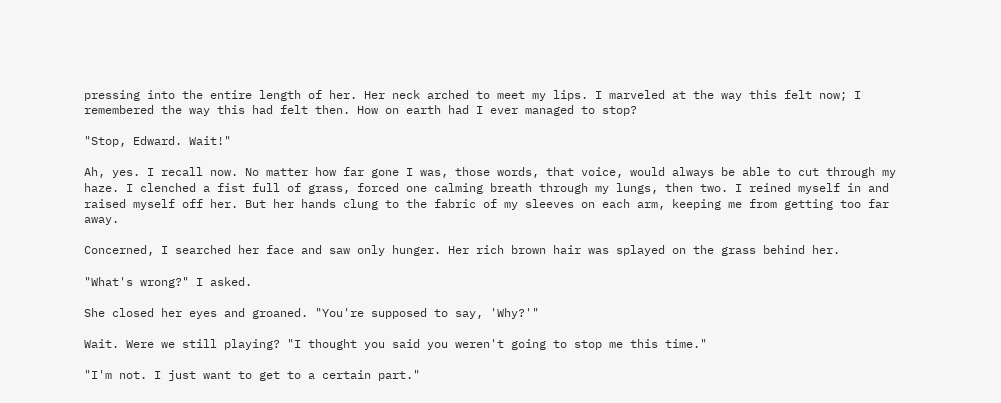pressing into the entire length of her. Her neck arched to meet my lips. I marveled at the way this felt now; I remembered the way this had felt then. How on earth had I ever managed to stop?

"Stop, Edward. Wait!"

Ah, yes. I recall now. No matter how far gone I was, those words, that voice, would always be able to cut through my haze. I clenched a fist full of grass, forced one calming breath through my lungs, then two. I reined myself in and raised myself off her. But her hands clung to the fabric of my sleeves on each arm, keeping me from getting too far away.

Concerned, I searched her face and saw only hunger. Her rich brown hair was splayed on the grass behind her.

"What's wrong?" I asked.

She closed her eyes and groaned. "You're supposed to say, 'Why?'"

Wait. Were we still playing? "I thought you said you weren't going to stop me this time."

"I'm not. I just want to get to a certain part."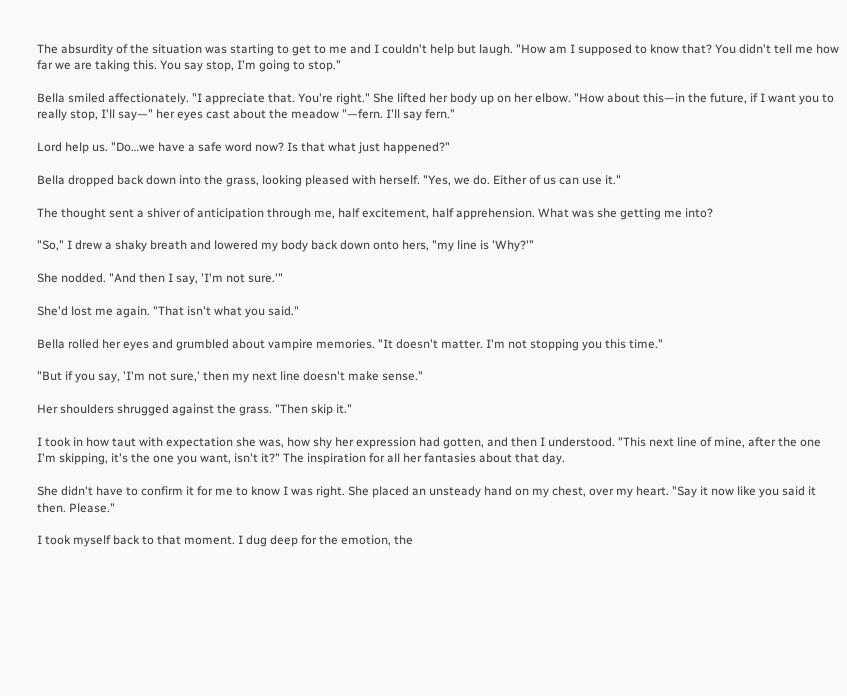The absurdity of the situation was starting to get to me and I couldn't help but laugh. "How am I supposed to know that? You didn't tell me how far we are taking this. You say stop, I'm going to stop."

Bella smiled affectionately. "I appreciate that. You're right." She lifted her body up on her elbow. "How about this—in the future, if I want you to really stop, I'll say—" her eyes cast about the meadow "—fern. I'll say fern."

Lord help us. "Do…we have a safe word now? Is that what just happened?"

Bella dropped back down into the grass, looking pleased with herself. "Yes, we do. Either of us can use it."

The thought sent a shiver of anticipation through me, half excitement, half apprehension. What was she getting me into?

"So," I drew a shaky breath and lowered my body back down onto hers, "my line is 'Why?'"

She nodded. "And then I say, 'I'm not sure.'"

She'd lost me again. "That isn't what you said."

Bella rolled her eyes and grumbled about vampire memories. "It doesn't matter. I'm not stopping you this time."

"But if you say, 'I'm not sure,' then my next line doesn't make sense."

Her shoulders shrugged against the grass. "Then skip it."

I took in how taut with expectation she was, how shy her expression had gotten, and then I understood. "This next line of mine, after the one I'm skipping, it's the one you want, isn't it?" The inspiration for all her fantasies about that day.

She didn't have to confirm it for me to know I was right. She placed an unsteady hand on my chest, over my heart. "Say it now like you said it then. Please."

I took myself back to that moment. I dug deep for the emotion, the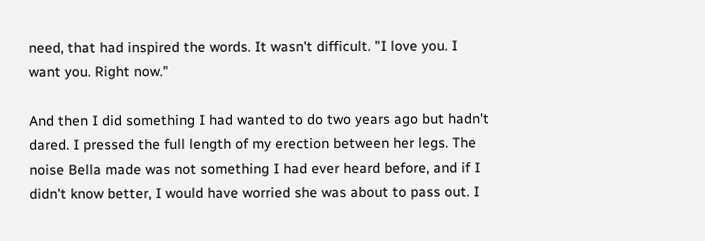need, that had inspired the words. It wasn't difficult. "I love you. I want you. Right now."

And then I did something I had wanted to do two years ago but hadn't dared. I pressed the full length of my erection between her legs. The noise Bella made was not something I had ever heard before, and if I didn't know better, I would have worried she was about to pass out. I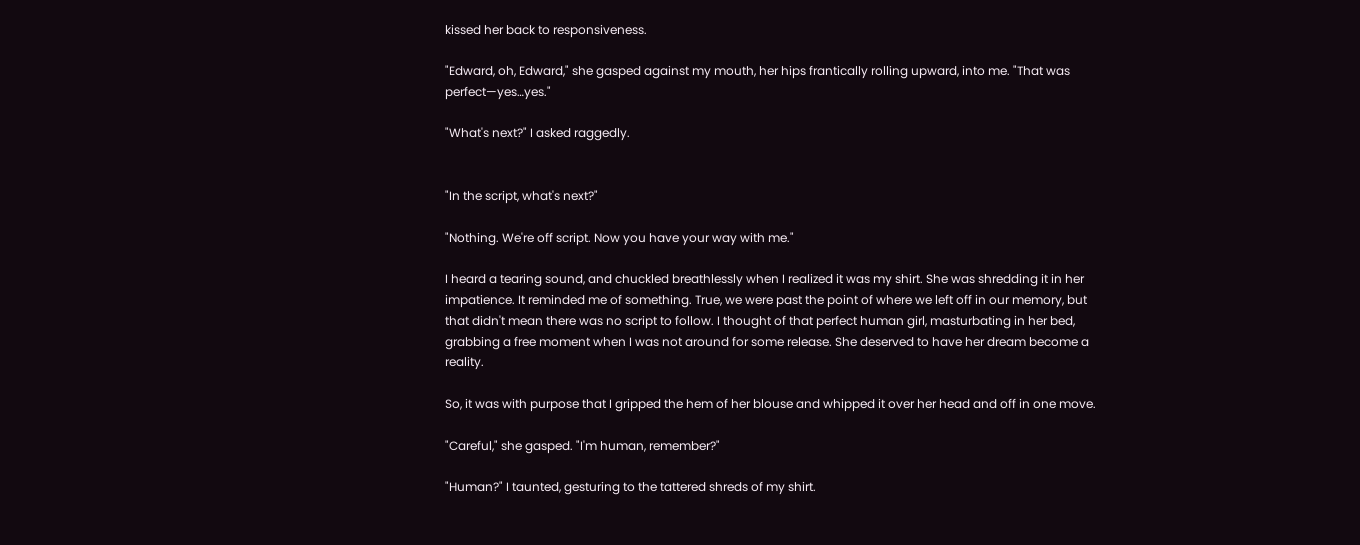kissed her back to responsiveness.

"Edward, oh, Edward," she gasped against my mouth, her hips frantically rolling upward, into me. "That was perfect—yes…yes."

"What's next?" I asked raggedly.


"In the script, what's next?"

"Nothing. We're off script. Now you have your way with me."

I heard a tearing sound, and chuckled breathlessly when I realized it was my shirt. She was shredding it in her impatience. It reminded me of something. True, we were past the point of where we left off in our memory, but that didn't mean there was no script to follow. I thought of that perfect human girl, masturbating in her bed, grabbing a free moment when I was not around for some release. She deserved to have her dream become a reality.

So, it was with purpose that I gripped the hem of her blouse and whipped it over her head and off in one move.

"Careful," she gasped. "I'm human, remember?"

"Human?" I taunted, gesturing to the tattered shreds of my shirt.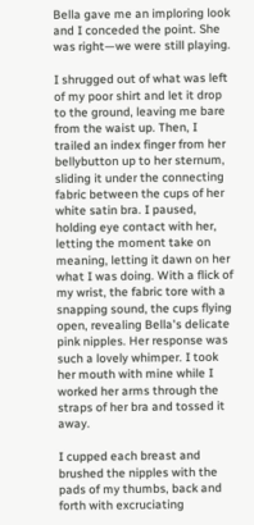Bella gave me an imploring look and I conceded the point. She was right—we were still playing.

I shrugged out of what was left of my poor shirt and let it drop to the ground, leaving me bare from the waist up. Then, I trailed an index finger from her bellybutton up to her sternum, sliding it under the connecting fabric between the cups of her white satin bra. I paused, holding eye contact with her, letting the moment take on meaning, letting it dawn on her what I was doing. With a flick of my wrist, the fabric tore with a snapping sound, the cups flying open, revealing Bella's delicate pink nipples. Her response was such a lovely whimper. I took her mouth with mine while I worked her arms through the straps of her bra and tossed it away.

I cupped each breast and brushed the nipples with the pads of my thumbs, back and forth with excruciating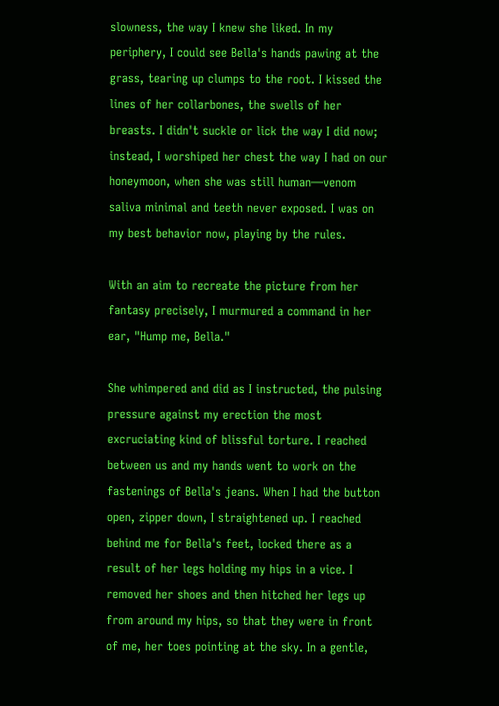slowness, the way I knew she liked. In my periphery, I could see Bella's hands pawing at the grass, tearing up clumps to the root. I kissed the lines of her collarbones, the swells of her breasts. I didn't suckle or lick the way I did now; instead, I worshiped her chest the way I had on our honeymoon, when she was still human—venom saliva minimal and teeth never exposed. I was on my best behavior now, playing by the rules.

With an aim to recreate the picture from her fantasy precisely, I murmured a command in her ear, "Hump me, Bella."

She whimpered and did as I instructed, the pulsing pressure against my erection the most excruciating kind of blissful torture. I reached between us and my hands went to work on the fastenings of Bella's jeans. When I had the button open, zipper down, I straightened up. I reached behind me for Bella's feet, locked there as a result of her legs holding my hips in a vice. I removed her shoes and then hitched her legs up from around my hips, so that they were in front of me, her toes pointing at the sky. In a gentle,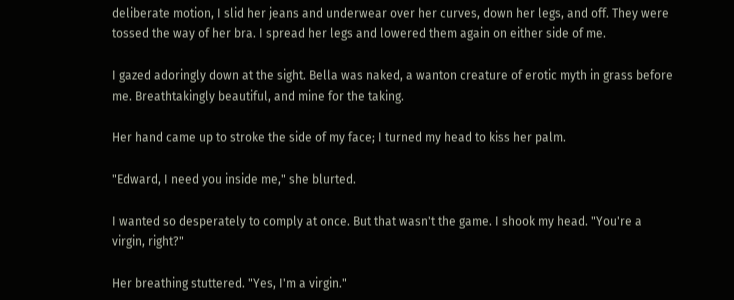deliberate motion, I slid her jeans and underwear over her curves, down her legs, and off. They were tossed the way of her bra. I spread her legs and lowered them again on either side of me.

I gazed adoringly down at the sight. Bella was naked, a wanton creature of erotic myth in grass before me. Breathtakingly beautiful, and mine for the taking.

Her hand came up to stroke the side of my face; I turned my head to kiss her palm.

"Edward, I need you inside me," she blurted.

I wanted so desperately to comply at once. But that wasn't the game. I shook my head. "You're a virgin, right?"

Her breathing stuttered. "Yes, I'm a virgin."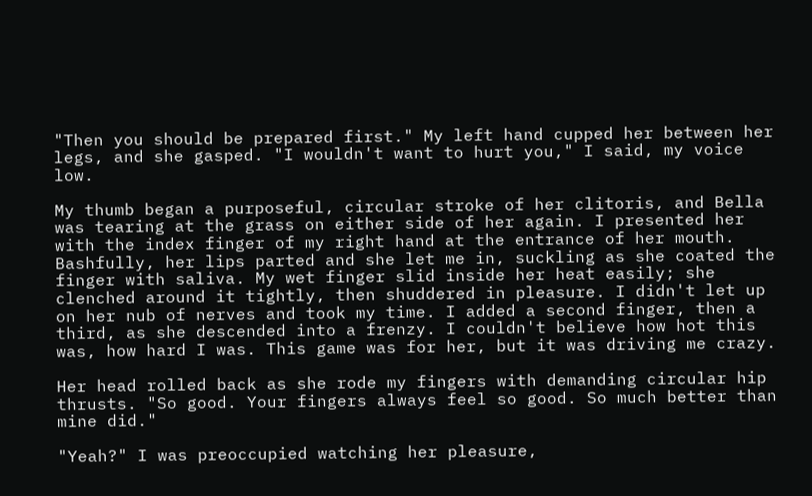"Then you should be prepared first." My left hand cupped her between her legs, and she gasped. "I wouldn't want to hurt you," I said, my voice low.

My thumb began a purposeful, circular stroke of her clitoris, and Bella was tearing at the grass on either side of her again. I presented her with the index finger of my right hand at the entrance of her mouth. Bashfully, her lips parted and she let me in, suckling as she coated the finger with saliva. My wet finger slid inside her heat easily; she clenched around it tightly, then shuddered in pleasure. I didn't let up on her nub of nerves and took my time. I added a second finger, then a third, as she descended into a frenzy. I couldn't believe how hot this was, how hard I was. This game was for her, but it was driving me crazy.

Her head rolled back as she rode my fingers with demanding circular hip thrusts. "So good. Your fingers always feel so good. So much better than mine did."

"Yeah?" I was preoccupied watching her pleasure,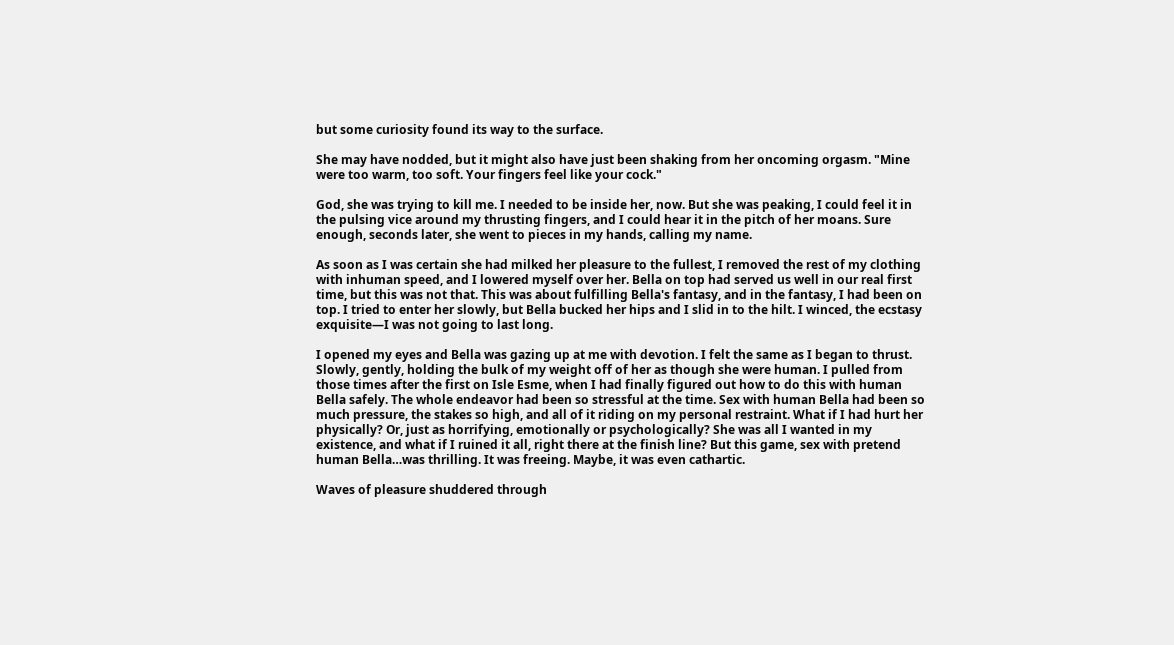but some curiosity found its way to the surface.

She may have nodded, but it might also have just been shaking from her oncoming orgasm. "Mine were too warm, too soft. Your fingers feel like your cock."

God, she was trying to kill me. I needed to be inside her, now. But she was peaking, I could feel it in the pulsing vice around my thrusting fingers, and I could hear it in the pitch of her moans. Sure enough, seconds later, she went to pieces in my hands, calling my name.

As soon as I was certain she had milked her pleasure to the fullest, I removed the rest of my clothing with inhuman speed, and I lowered myself over her. Bella on top had served us well in our real first time, but this was not that. This was about fulfilling Bella's fantasy, and in the fantasy, I had been on top. I tried to enter her slowly, but Bella bucked her hips and I slid in to the hilt. I winced, the ecstasy exquisite—I was not going to last long.

I opened my eyes and Bella was gazing up at me with devotion. I felt the same as I began to thrust. Slowly, gently, holding the bulk of my weight off of her as though she were human. I pulled from those times after the first on Isle Esme, when I had finally figured out how to do this with human Bella safely. The whole endeavor had been so stressful at the time. Sex with human Bella had been so much pressure, the stakes so high, and all of it riding on my personal restraint. What if I had hurt her physically? Or, just as horrifying, emotionally or psychologically? She was all I wanted in my existence, and what if I ruined it all, right there at the finish line? But this game, sex with pretend human Bella…was thrilling. It was freeing. Maybe, it was even cathartic.

Waves of pleasure shuddered through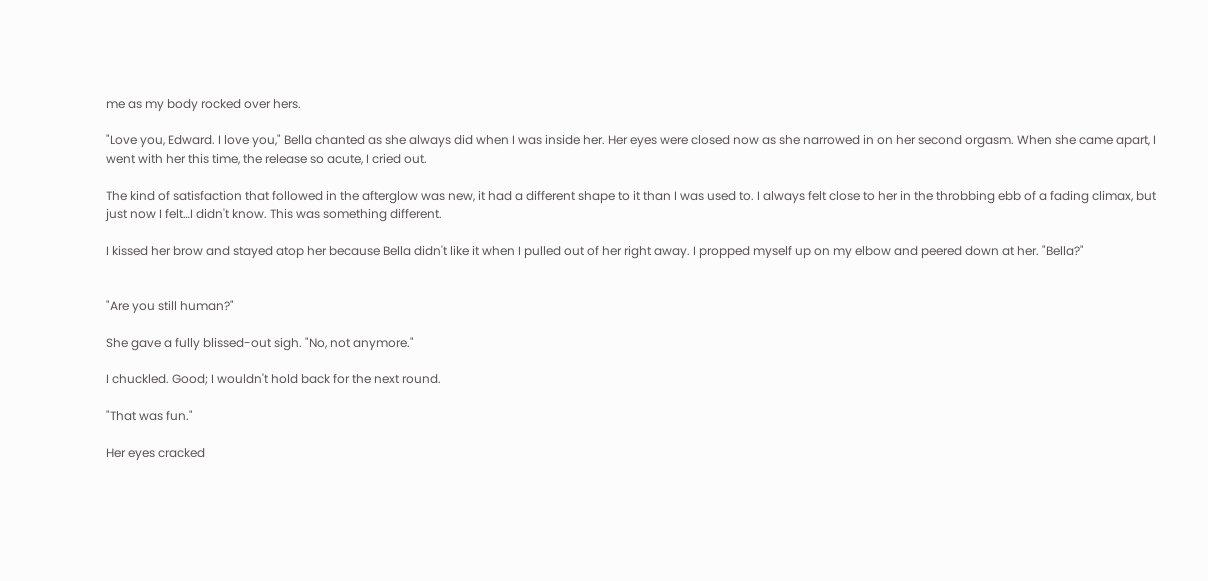me as my body rocked over hers.

"Love you, Edward. I love you," Bella chanted as she always did when I was inside her. Her eyes were closed now as she narrowed in on her second orgasm. When she came apart, I went with her this time, the release so acute, I cried out.

The kind of satisfaction that followed in the afterglow was new, it had a different shape to it than I was used to. I always felt close to her in the throbbing ebb of a fading climax, but just now I felt…I didn't know. This was something different.

I kissed her brow and stayed atop her because Bella didn't like it when I pulled out of her right away. I propped myself up on my elbow and peered down at her. "Bella?"


"Are you still human?"

She gave a fully blissed-out sigh. "No, not anymore."

I chuckled. Good; I wouldn't hold back for the next round.

"That was fun."

Her eyes cracked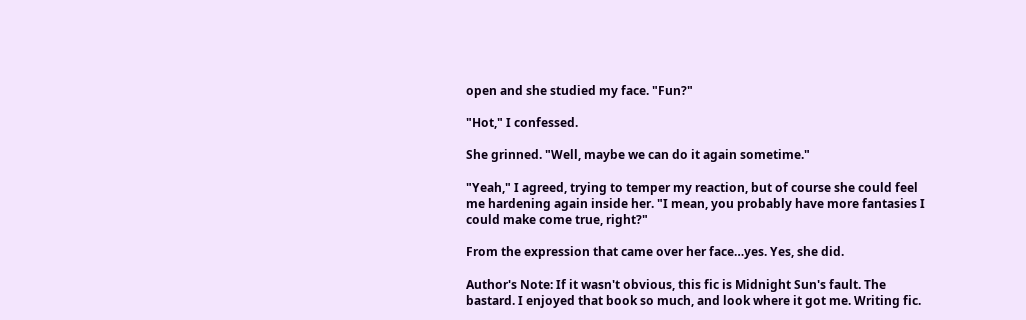open and she studied my face. "Fun?"

"Hot," I confessed.

She grinned. "Well, maybe we can do it again sometime."

"Yeah," I agreed, trying to temper my reaction, but of course she could feel me hardening again inside her. "I mean, you probably have more fantasies I could make come true, right?"

From the expression that came over her face…yes. Yes, she did.

Author's Note: If it wasn't obvious, this fic is Midnight Sun's fault. The bastard. I enjoyed that book so much, and look where it got me. Writing fic.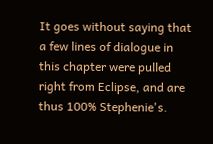It goes without saying that a few lines of dialogue in this chapter were pulled right from Eclipse, and are thus 100% Stephenie's.